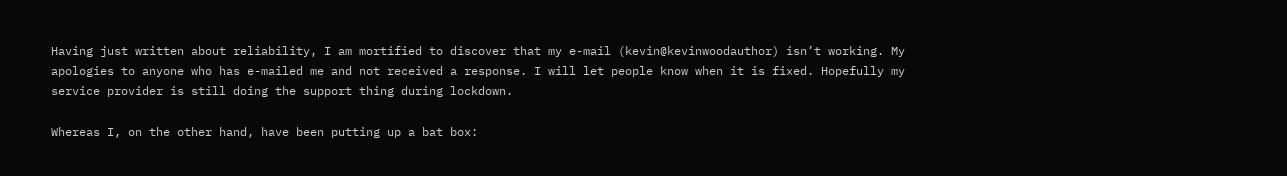Having just written about reliability, I am mortified to discover that my e-mail (kevin@kevinwoodauthor) isn’t working. My apologies to anyone who has e-mailed me and not received a response. I will let people know when it is fixed. Hopefully my service provider is still doing the support thing during lockdown.

Whereas I, on the other hand, have been putting up a bat box: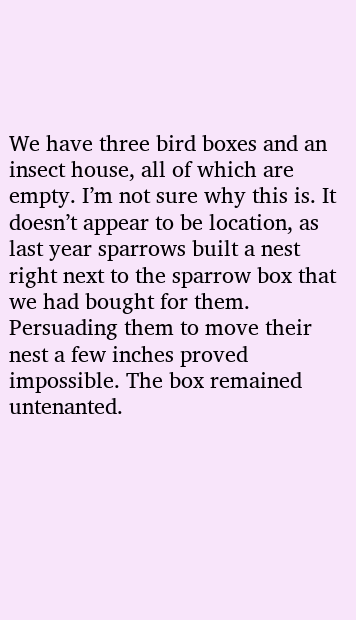We have three bird boxes and an insect house, all of which are empty. I’m not sure why this is. It doesn’t appear to be location, as last year sparrows built a nest right next to the sparrow box that we had bought for them. Persuading them to move their nest a few inches proved impossible. The box remained untenanted.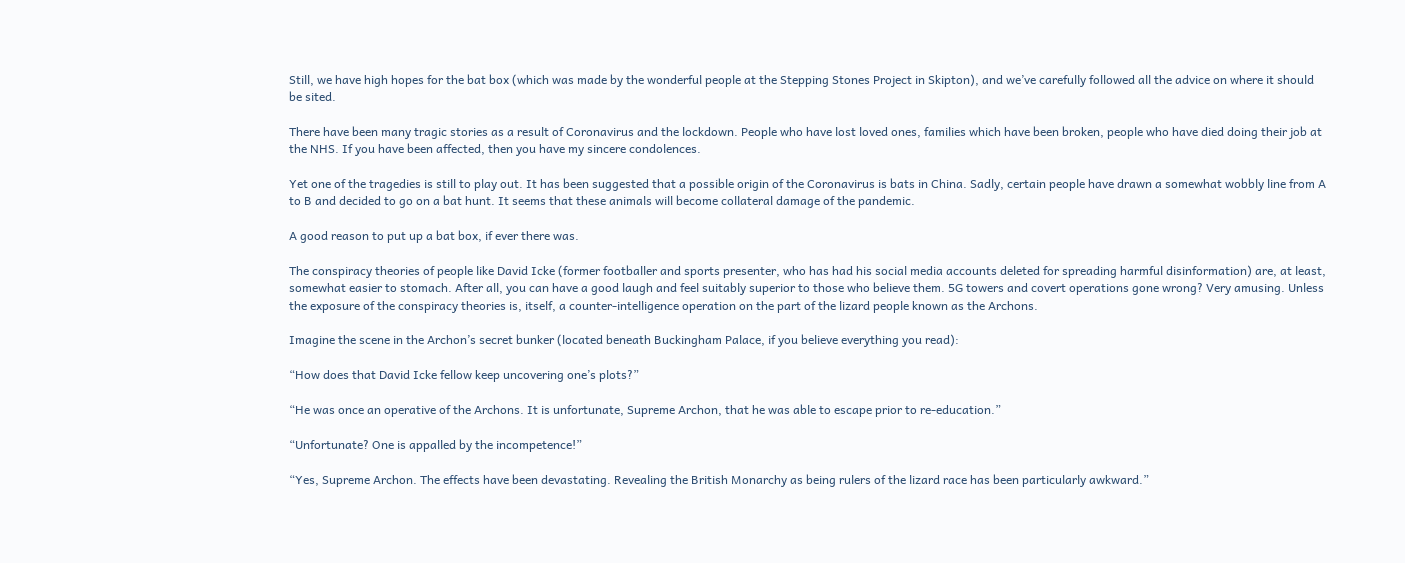Still, we have high hopes for the bat box (which was made by the wonderful people at the Stepping Stones Project in Skipton), and we’ve carefully followed all the advice on where it should be sited.

There have been many tragic stories as a result of Coronavirus and the lockdown. People who have lost loved ones, families which have been broken, people who have died doing their job at the NHS. If you have been affected, then you have my sincere condolences.

Yet one of the tragedies is still to play out. It has been suggested that a possible origin of the Coronavirus is bats in China. Sadly, certain people have drawn a somewhat wobbly line from A to B and decided to go on a bat hunt. It seems that these animals will become collateral damage of the pandemic.

A good reason to put up a bat box, if ever there was.

The conspiracy theories of people like David Icke (former footballer and sports presenter, who has had his social media accounts deleted for spreading harmful disinformation) are, at least, somewhat easier to stomach. After all, you can have a good laugh and feel suitably superior to those who believe them. 5G towers and covert operations gone wrong? Very amusing. Unless the exposure of the conspiracy theories is, itself, a counter-intelligence operation on the part of the lizard people known as the Archons.

Imagine the scene in the Archon’s secret bunker (located beneath Buckingham Palace, if you believe everything you read):

“How does that David Icke fellow keep uncovering one’s plots?”

“He was once an operative of the Archons. It is unfortunate, Supreme Archon, that he was able to escape prior to re-education.”

“Unfortunate? One is appalled by the incompetence!”

“Yes, Supreme Archon. The effects have been devastating. Revealing the British Monarchy as being rulers of the lizard race has been particularly awkward.”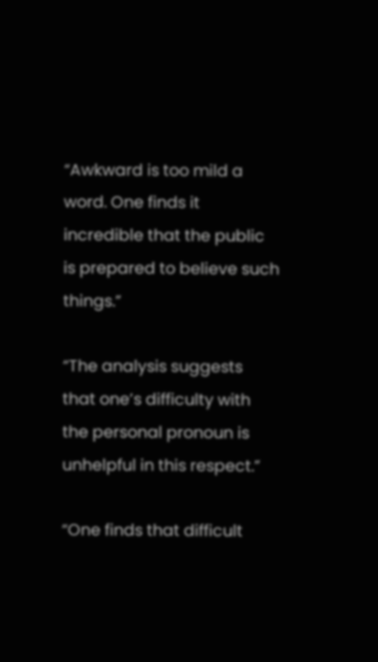“Awkward is too mild a word. One finds it incredible that the public is prepared to believe such things.”

“The analysis suggests that one’s difficulty with the personal pronoun is unhelpful in this respect.”

“One finds that difficult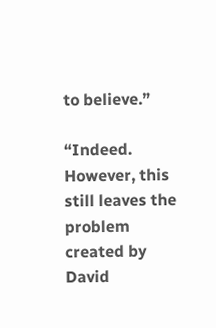to believe.”

“Indeed. However, this still leaves the problem created by David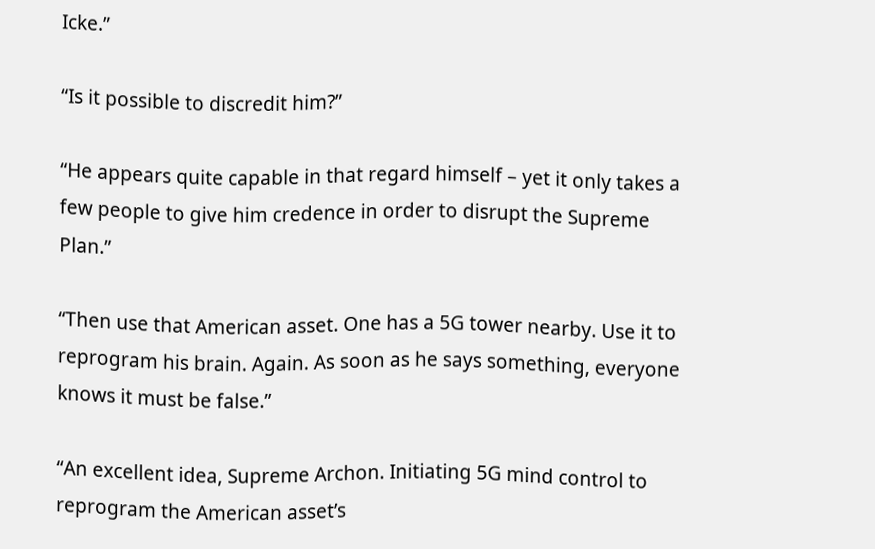Icke.”

“Is it possible to discredit him?”

“He appears quite capable in that regard himself – yet it only takes a few people to give him credence in order to disrupt the Supreme Plan.”

“Then use that American asset. One has a 5G tower nearby. Use it to reprogram his brain. Again. As soon as he says something, everyone knows it must be false.”

“An excellent idea, Supreme Archon. Initiating 5G mind control to reprogram the American asset’s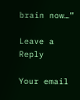brain now…”

Leave a Reply

Your email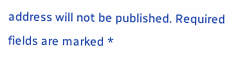address will not be published. Required fields are marked *